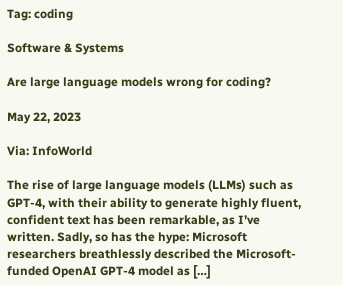Tag: coding

Software & Systems

Are large language models wrong for coding?

May 22, 2023

Via: InfoWorld

The rise of large language models (LLMs) such as GPT-4, with their ability to generate highly fluent, confident text has been remarkable, as I’ve written. Sadly, so has the hype: Microsoft researchers breathlessly described the Microsoft-funded OpenAI GPT-4 model as […]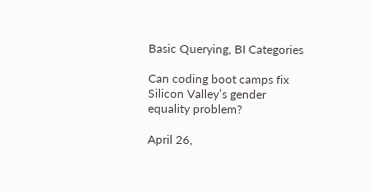Basic Querying, BI Categories

Can coding boot camps fix Silicon Valley’s gender equality problem?

April 26,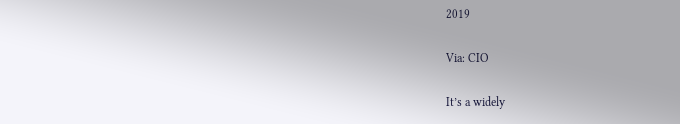2019

Via: CIO

It’s a widely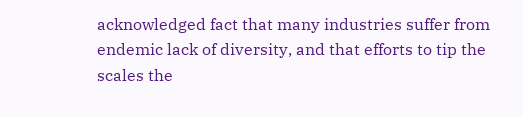acknowledged fact that many industries suffer from endemic lack of diversity, and that efforts to tip the scales the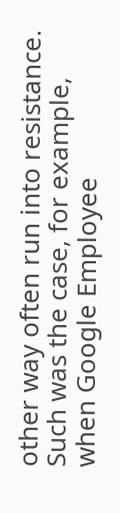other way often run into resistance. Such was the case, for example, when Google Employee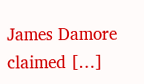James Damore claimed […]